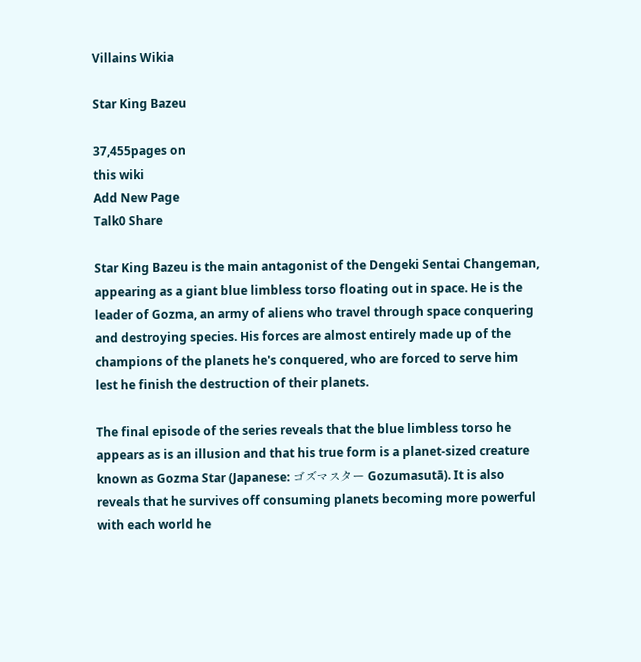Villains Wikia

Star King Bazeu

37,455pages on
this wiki
Add New Page
Talk0 Share

Star King Bazeu is the main antagonist of the Dengeki Sentai Changeman, appearing as a giant blue limbless torso floating out in space. He is the leader of Gozma, an army of aliens who travel through space conquering and destroying species. His forces are almost entirely made up of the champions of the planets he's conquered, who are forced to serve him lest he finish the destruction of their planets.

The final episode of the series reveals that the blue limbless torso he appears as is an illusion and that his true form is a planet-sized creature known as Gozma Star (Japanese: ゴズマスター Gozumasutā). It is also reveals that he survives off consuming planets becoming more powerful with each world he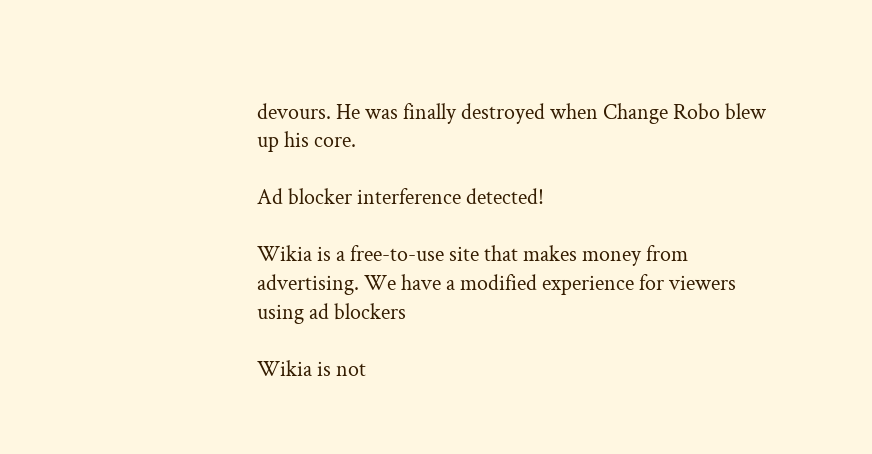devours. He was finally destroyed when Change Robo blew up his core.

Ad blocker interference detected!

Wikia is a free-to-use site that makes money from advertising. We have a modified experience for viewers using ad blockers

Wikia is not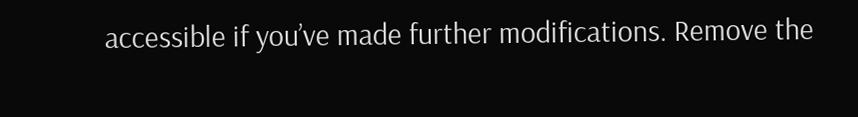accessible if you’ve made further modifications. Remove the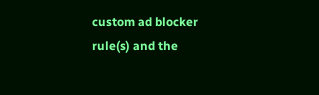custom ad blocker rule(s) and the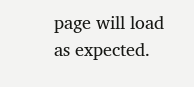page will load as expected.